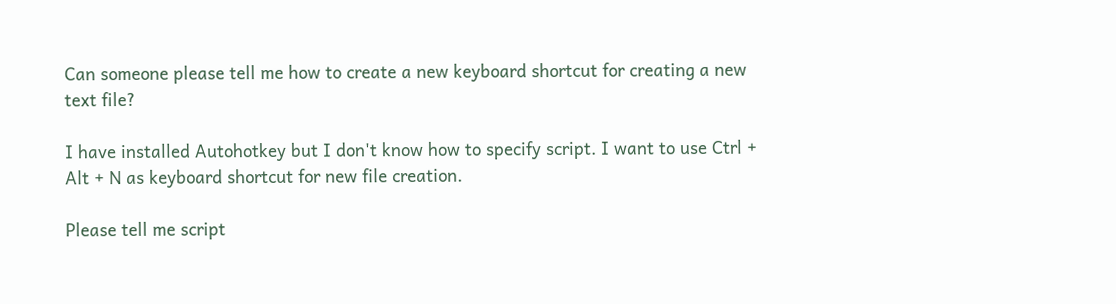Can someone please tell me how to create a new keyboard shortcut for creating a new text file?

I have installed Autohotkey but I don't know how to specify script. I want to use Ctrl + Alt + N as keyboard shortcut for new file creation.

Please tell me script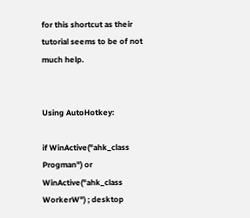for this shortcut as their tutorial seems to be of not much help.


Using AutoHotkey:

if WinActive("ahk_class Progman") or WinActive("ahk_class WorkerW") ; desktop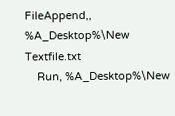FileAppend,, %A_Desktop%\New Textfile.txt
    Run, %A_Desktop%\New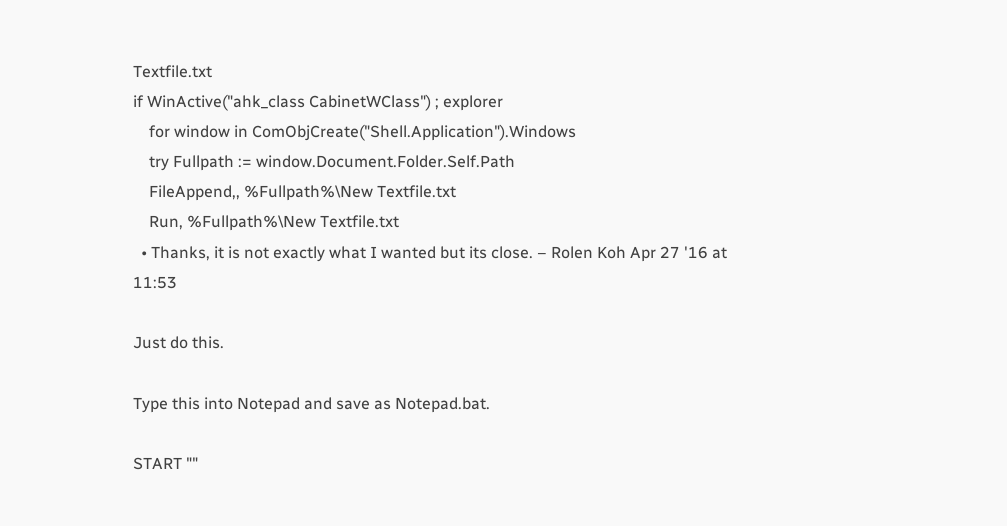Textfile.txt
if WinActive("ahk_class CabinetWClass") ; explorer
    for window in ComObjCreate("Shell.Application").Windows
    try Fullpath := window.Document.Folder.Self.Path
    FileAppend,, %Fullpath%\New Textfile.txt
    Run, %Fullpath%\New Textfile.txt
  • Thanks, it is not exactly what I wanted but its close. – Rolen Koh Apr 27 '16 at 11:53

Just do this.

Type this into Notepad and save as Notepad.bat.

START ""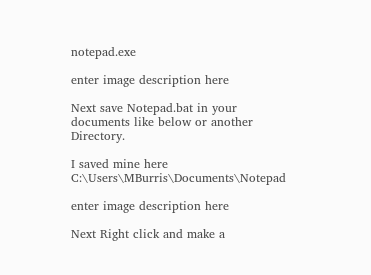notepad.exe

enter image description here

Next save Notepad.bat in your documents like below or another Directory.

I saved mine here C:\Users\MBurris\Documents\Notepad

enter image description here

Next Right click and make a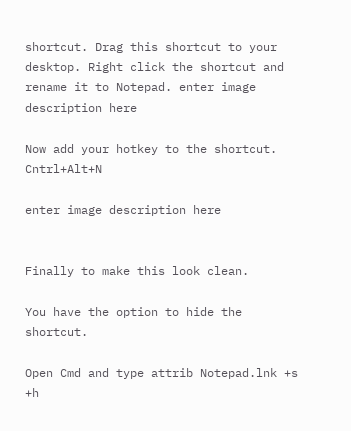shortcut. Drag this shortcut to your desktop. Right click the shortcut and rename it to Notepad. enter image description here

Now add your hotkey to the shortcut. Cntrl+Alt+N

enter image description here


Finally to make this look clean.

You have the option to hide the shortcut.

Open Cmd and type attrib Notepad.lnk +s +h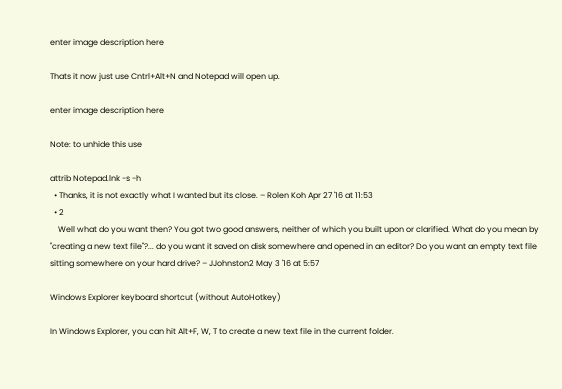enter image description here

Thats it now just use Cntrl+Alt+N and Notepad will open up.

enter image description here

Note: to unhide this use

attrib Notepad.lnk -s -h
  • Thanks, it is not exactly what I wanted but its close. – Rolen Koh Apr 27 '16 at 11:53
  • 2
    Well what do you want then? You got two good answers, neither of which you built upon or clarified. What do you mean by "creating a new text file"?... do you want it saved on disk somewhere and opened in an editor? Do you want an empty text file sitting somewhere on your hard drive? – JJohnston2 May 3 '16 at 5:57

Windows Explorer keyboard shortcut (without AutoHotkey)

In Windows Explorer, you can hit Alt+F, W, T to create a new text file in the current folder.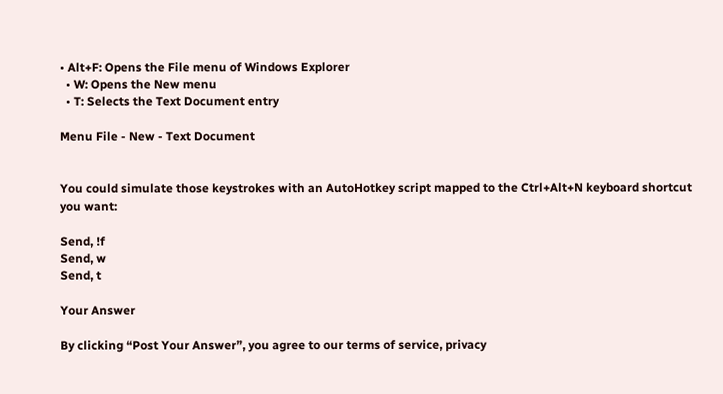• Alt+F: Opens the File menu of Windows Explorer
  • W: Opens the New menu
  • T: Selects the Text Document entry

Menu File - New - Text Document


You could simulate those keystrokes with an AutoHotkey script mapped to the Ctrl+Alt+N keyboard shortcut you want:

Send, !f
Send, w
Send, t

Your Answer

By clicking “Post Your Answer”, you agree to our terms of service, privacy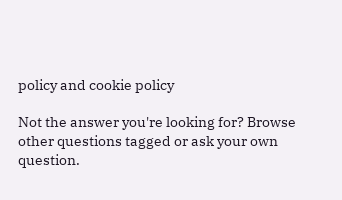policy and cookie policy

Not the answer you're looking for? Browse other questions tagged or ask your own question.